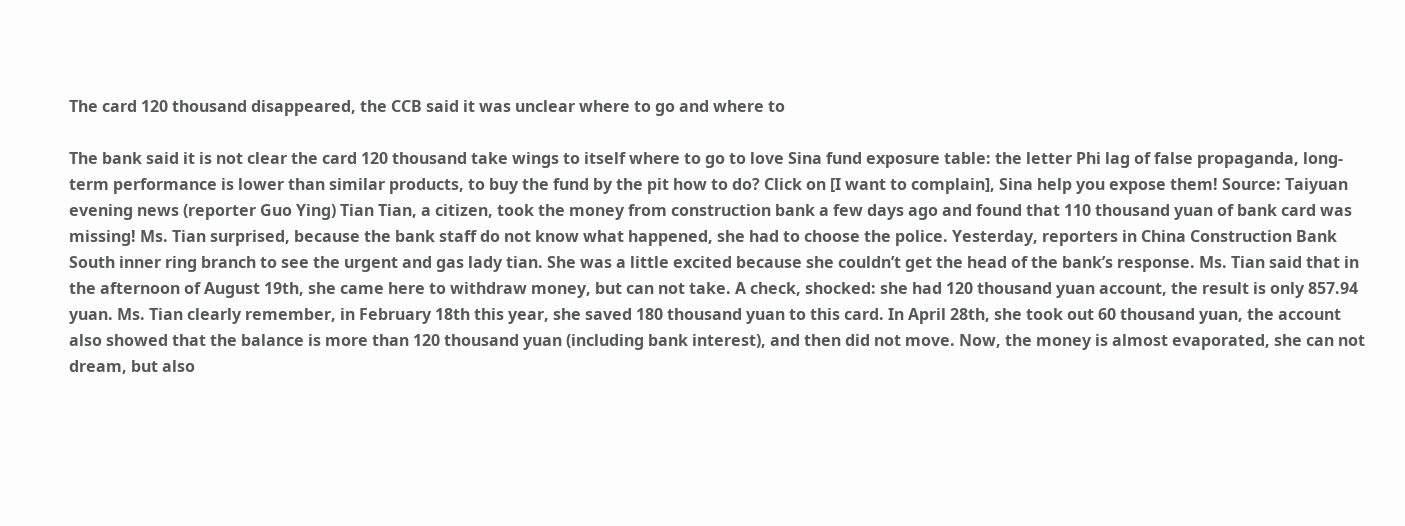The card 120 thousand disappeared, the CCB said it was unclear where to go and where to

The bank said it is not clear the card 120 thousand take wings to itself where to go to love Sina fund exposure table: the letter Phi lag of false propaganda, long-term performance is lower than similar products, to buy the fund by the pit how to do? Click on [I want to complain], Sina help you expose them! Source: Taiyuan evening news (reporter Guo Ying) Tian Tian, a citizen, took the money from construction bank a few days ago and found that 110 thousand yuan of bank card was missing! Ms. Tian surprised, because the bank staff do not know what happened, she had to choose the police. Yesterday, reporters in China Construction Bank South inner ring branch to see the urgent and gas lady tian. She was a little excited because she couldn’t get the head of the bank’s response. Ms. Tian said that in the afternoon of August 19th, she came here to withdraw money, but can not take. A check, shocked: she had 120 thousand yuan account, the result is only 857.94 yuan. Ms. Tian clearly remember, in February 18th this year, she saved 180 thousand yuan to this card. In April 28th, she took out 60 thousand yuan, the account also showed that the balance is more than 120 thousand yuan (including bank interest), and then did not move. Now, the money is almost evaporated, she can not dream, but also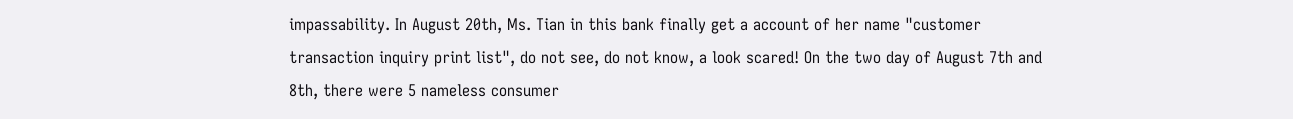impassability. In August 20th, Ms. Tian in this bank finally get a account of her name "customer transaction inquiry print list", do not see, do not know, a look scared! On the two day of August 7th and 8th, there were 5 nameless consumer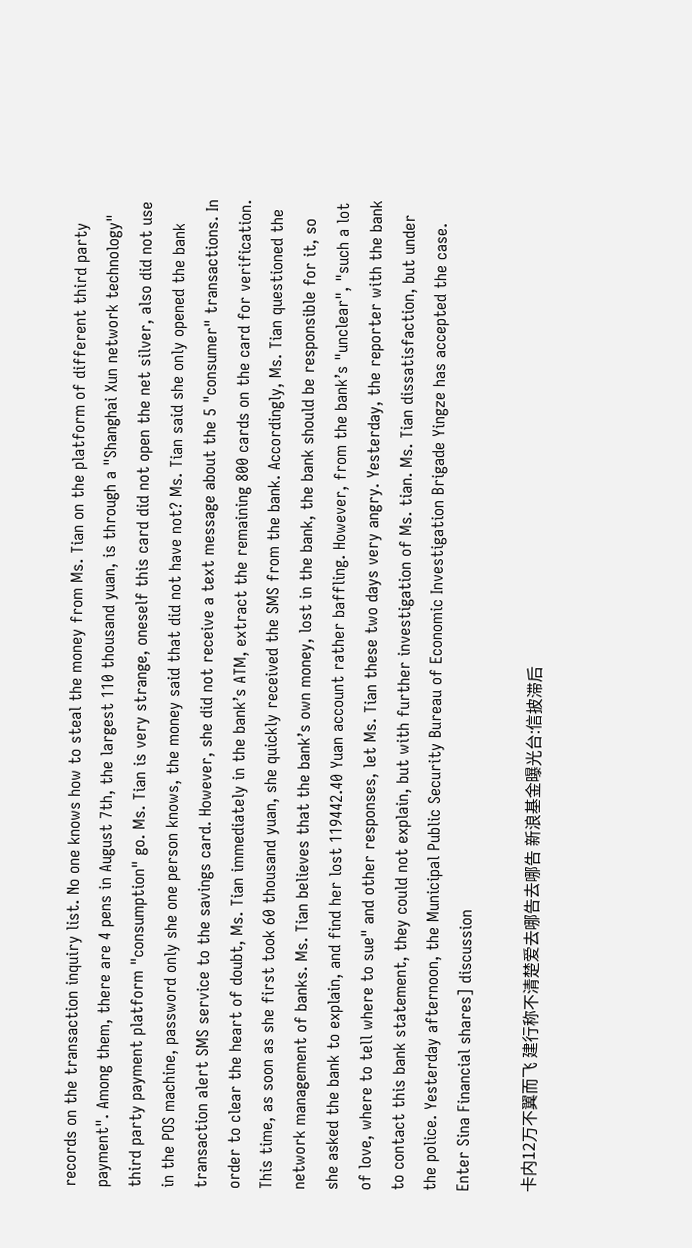records on the transaction inquiry list. No one knows how to steal the money from Ms. Tian on the platform of different third party payment". Among them, there are 4 pens in August 7th, the largest 110 thousand yuan, is through a "Shanghai Xun network technology" third party payment platform "consumption" go. Ms. Tian is very strange, oneself this card did not open the net silver, also did not use in the POS machine, password only she one person knows, the money said that did not have not? Ms. Tian said she only opened the bank transaction alert SMS service to the savings card. However, she did not receive a text message about the 5 "consumer" transactions. In order to clear the heart of doubt, Ms. Tian immediately in the bank’s ATM, extract the remaining 800 cards on the card for verification. This time, as soon as she first took 60 thousand yuan, she quickly received the SMS from the bank. Accordingly, Ms. Tian questioned the network management of banks. Ms. Tian believes that the bank’s own money, lost in the bank, the bank should be responsible for it, so she asked the bank to explain, and find her lost 119442.40 Yuan account rather baffling. However, from the bank’s "unclear", "such a lot of love, where to tell where to sue" and other responses, let Ms. Tian these two days very angry. Yesterday, the reporter with the bank to contact this bank statement, they could not explain, but with further investigation of Ms. tian. Ms. Tian dissatisfaction, but under the police. Yesterday afternoon, the Municipal Public Security Bureau of Economic Investigation Brigade Yingze has accepted the case. Enter Sina Financial shares] discussion

卡内12万不翼而飞 建行称不清楚爱去哪告去哪告 新浪基金曝光台:信披滞后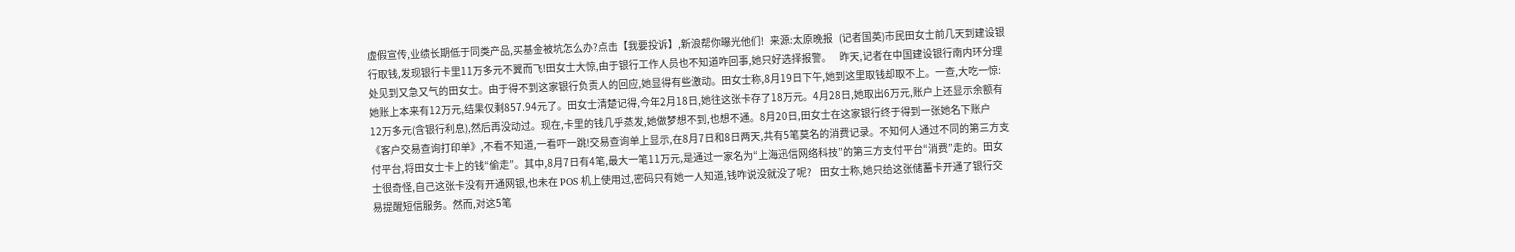虚假宣传,业绩长期低于同类产品,买基金被坑怎么办?点击【我要投诉】,新浪帮你曝光他们!   来源:太原晚报   (记者国英)市民田女士前几天到建设银行取钱,发现银行卡里11万多元不翼而飞!田女士大惊,由于银行工作人员也不知道咋回事,她只好选择报警。    昨天,记者在中国建设银行南内环分理处见到又急又气的田女士。由于得不到这家银行负责人的回应,她显得有些激动。田女士称,8月19日下午,她到这里取钱却取不上。一查,大吃一惊:她账上本来有12万元,结果仅剩857.94元了。田女士清楚记得,今年2月18日,她往这张卡存了18万元。4月28日,她取出6万元,账户上还显示余额有12万多元(含银行利息),然后再没动过。现在,卡里的钱几乎蒸发,她做梦想不到,也想不通。8月20日,田女士在这家银行终于得到一张她名下账户《客户交易查询打印单》,不看不知道,一看吓一跳!交易查询单上显示,在8月7日和8日两天,共有5笔莫名的消费记录。不知何人通过不同的第三方支付平台,将田女士卡上的钱“偷走”。其中,8月7日有4笔,最大一笔11万元,是通过一家名为“上海迅信网络科技”的第三方支付平台“消费”走的。田女士很奇怪,自己这张卡没有开通网银,也未在 POS 机上使用过,密码只有她一人知道,钱咋说没就没了呢?    田女士称,她只给这张储蓄卡开通了银行交易提醒短信服务。然而,对这5笔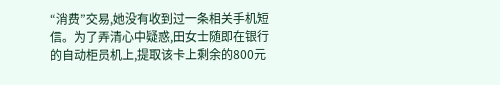“消费”交易,她没有收到过一条相关手机短信。为了弄清心中疑惑,田女士随即在银行的自动柜员机上,提取该卡上剩余的800元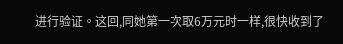进行验证。这回,同她第一次取6万元时一样,很快收到了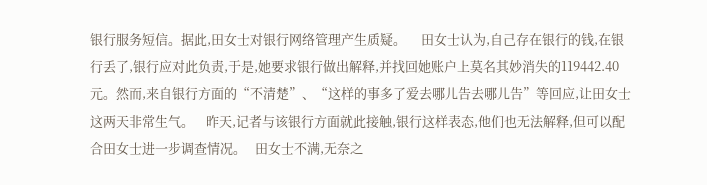银行服务短信。据此,田女士对银行网络管理产生质疑。     田女士认为,自己存在银行的钱,在银行丢了,银行应对此负责,于是,她要求银行做出解释,并找回她账户上莫名其妙消失的119442.40元。然而,来自银行方面的“不清楚”、“这样的事多了爱去哪儿告去哪儿告”等回应,让田女士这两天非常生气。    昨天,记者与该银行方面就此接触,银行这样表态,他们也无法解释,但可以配合田女士进一步调查情况。   田女士不满,无奈之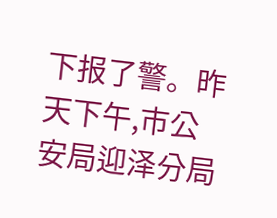下报了警。昨天下午,市公安局迎泽分局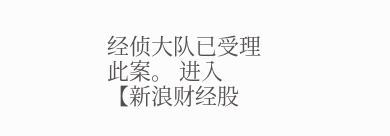经侦大队已受理此案。 进入【新浪财经股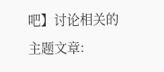吧】讨论相关的主题文章: